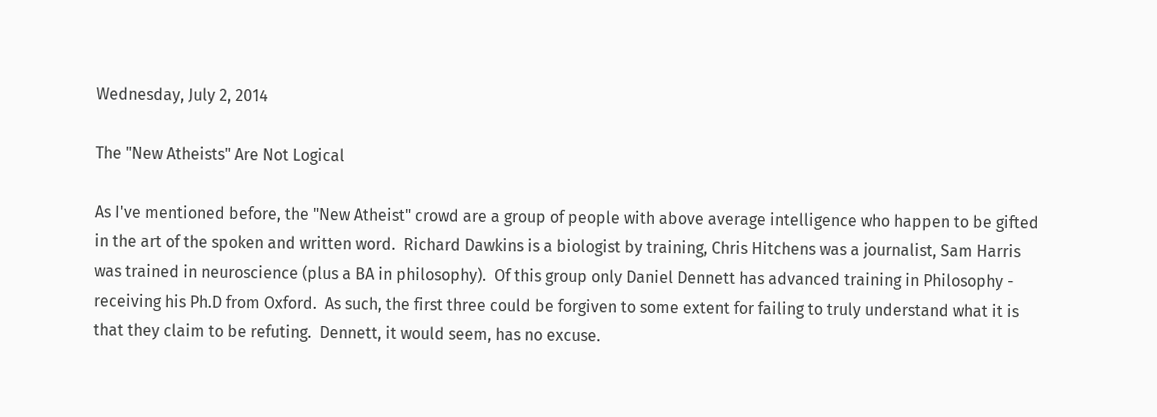Wednesday, July 2, 2014

The "New Atheists" Are Not Logical

As I've mentioned before, the "New Atheist" crowd are a group of people with above average intelligence who happen to be gifted in the art of the spoken and written word.  Richard Dawkins is a biologist by training, Chris Hitchens was a journalist, Sam Harris was trained in neuroscience (plus a BA in philosophy).  Of this group only Daniel Dennett has advanced training in Philosophy - receiving his Ph.D from Oxford.  As such, the first three could be forgiven to some extent for failing to truly understand what it is that they claim to be refuting.  Dennett, it would seem, has no excuse.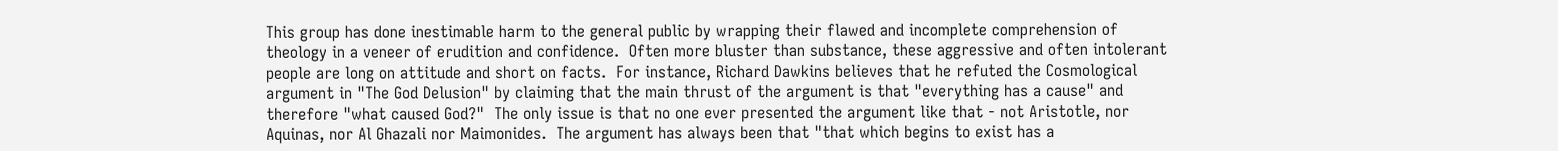This group has done inestimable harm to the general public by wrapping their flawed and incomplete comprehension of theology in a veneer of erudition and confidence.  Often more bluster than substance, these aggressive and often intolerant people are long on attitude and short on facts.  For instance, Richard Dawkins believes that he refuted the Cosmological argument in "The God Delusion" by claiming that the main thrust of the argument is that "everything has a cause" and therefore "what caused God?"  The only issue is that no one ever presented the argument like that - not Aristotle, nor Aquinas, nor Al Ghazali nor Maimonides.  The argument has always been that "that which begins to exist has a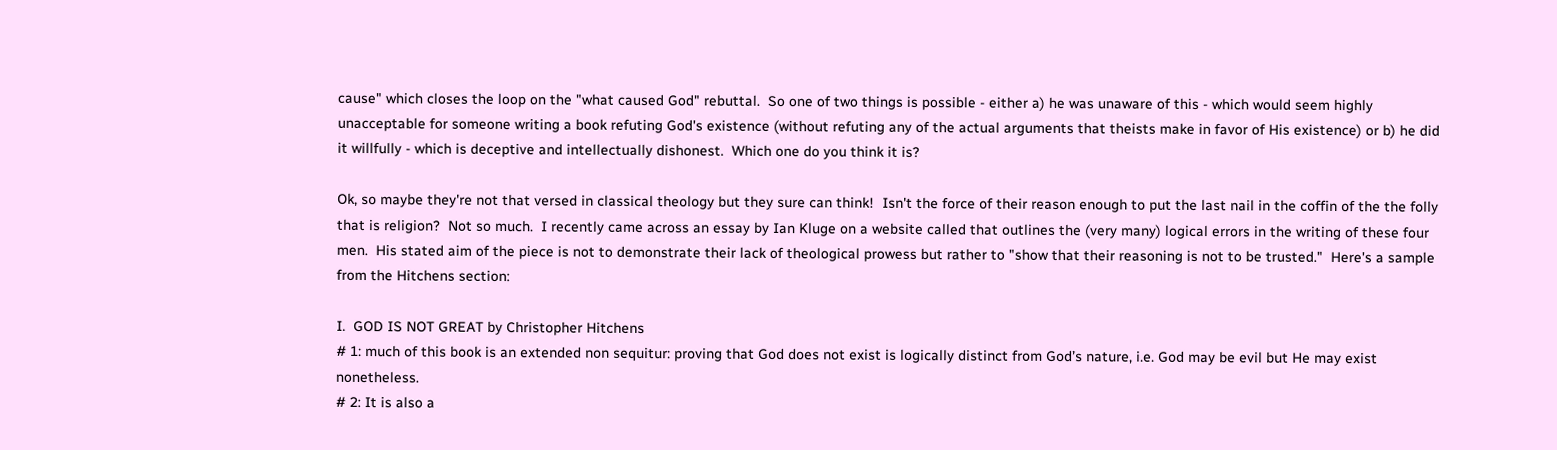cause" which closes the loop on the "what caused God" rebuttal.  So one of two things is possible - either a) he was unaware of this - which would seem highly unacceptable for someone writing a book refuting God's existence (without refuting any of the actual arguments that theists make in favor of His existence) or b) he did it willfully - which is deceptive and intellectually dishonest.  Which one do you think it is?

Ok, so maybe they're not that versed in classical theology but they sure can think!  Isn't the force of their reason enough to put the last nail in the coffin of the the folly that is religion?  Not so much.  I recently came across an essay by Ian Kluge on a website called that outlines the (very many) logical errors in the writing of these four men.  His stated aim of the piece is not to demonstrate their lack of theological prowess but rather to "show that their reasoning is not to be trusted."  Here's a sample from the Hitchens section:

I.  GOD IS NOT GREAT by Christopher Hitchens
# 1: much of this book is an extended non sequitur: proving that God does not exist is logically distinct from God’s nature, i.e. God may be evil but He may exist nonetheless.
# 2: It is also a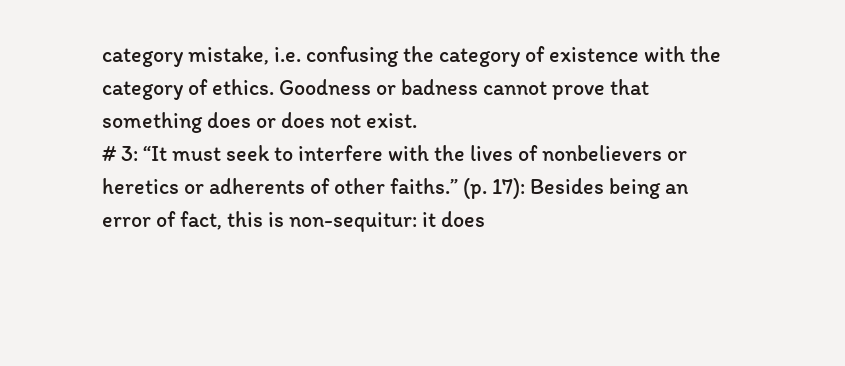category mistake, i.e. confusing the category of existence with the category of ethics. Goodness or badness cannot prove that something does or does not exist.
# 3: “It must seek to interfere with the lives of nonbelievers or heretics or adherents of other faiths.” (p. 17): Besides being an error of fact, this is non-sequitur: it does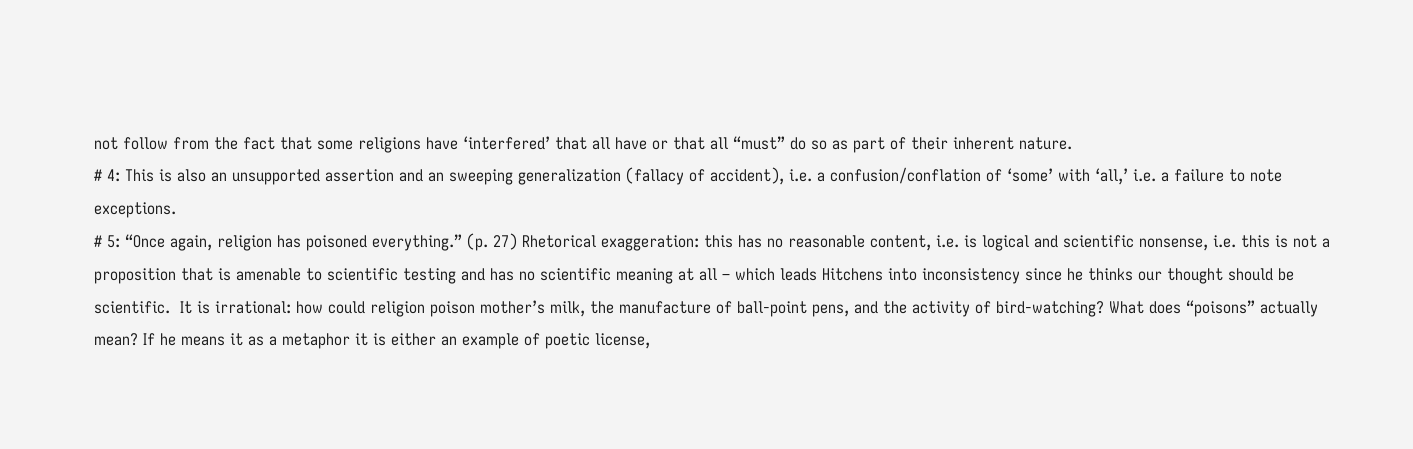not follow from the fact that some religions have ‘interfered’ that all have or that all “must” do so as part of their inherent nature.
# 4: This is also an unsupported assertion and an sweeping generalization (fallacy of accident), i.e. a confusion/conflation of ‘some’ with ‘all,’ i.e. a failure to note exceptions.
# 5: “Once again, religion has poisoned everything.” (p. 27) Rhetorical exaggeration: this has no reasonable content, i.e. is logical and scientific nonsense, i.e. this is not a proposition that is amenable to scientific testing and has no scientific meaning at all – which leads Hitchens into inconsistency since he thinks our thought should be scientific.  It is irrational: how could religion poison mother’s milk, the manufacture of ball-point pens, and the activity of bird-watching? What does “poisons” actually mean? If he means it as a metaphor it is either an example of poetic license,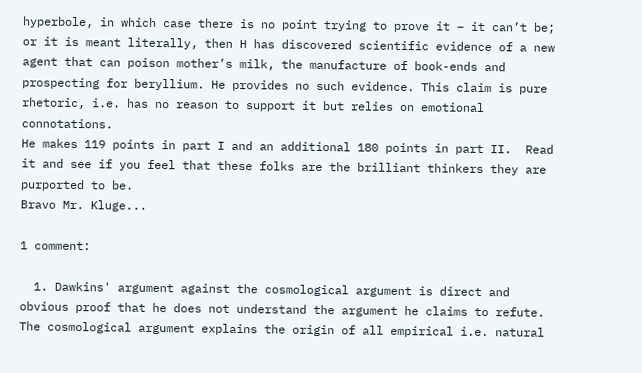hyperbole, in which case there is no point trying to prove it – it can’t be; or it is meant literally, then H has discovered scientific evidence of a new agent that can poison mother’s milk, the manufacture of book-ends and prospecting for beryllium. He provides no such evidence. This claim is pure rhetoric, i.e. has no reason to support it but relies on emotional connotations.
He makes 119 points in part I and an additional 180 points in part II.  Read it and see if you feel that these folks are the brilliant thinkers they are purported to be.
Bravo Mr. Kluge...

1 comment:

  1. Dawkins' argument against the cosmological argument is direct and obvious proof that he does not understand the argument he claims to refute. The cosmological argument explains the origin of all empirical i.e. natural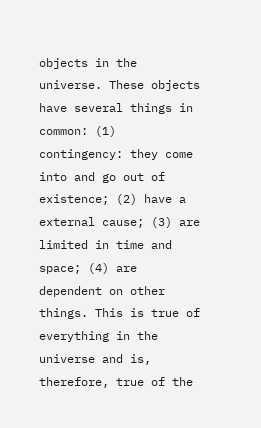objects in the universe. These objects have several things in common: (1) contingency: they come into and go out of existence; (2) have a external cause; (3) are limited in time and space; (4) are dependent on other things. This is true of everything in the universe and is, therefore, true of the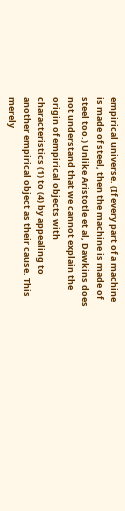empirical universe. (If every part of a machine is made of steel, then the machine is made of steel too.) Unlike Aristotle et al, Dawkins does not understand that we cannot explain the origin of empirical objects with characteristics (1) to (4) by appealing to another empirical object as their cause. This merely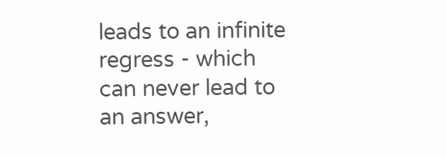leads to an infinite regress - which can never lead to an answer,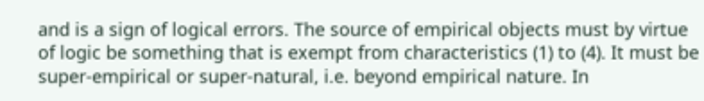and is a sign of logical errors. The source of empirical objects must by virtue of logic be something that is exempt from characteristics (1) to (4). It must be super-empirical or super-natural, i.e. beyond empirical nature. In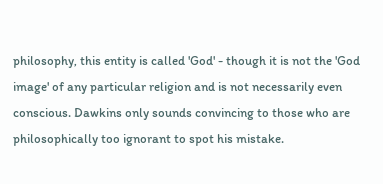philosophy, this entity is called 'God' - though it is not the 'God image' of any particular religion and is not necessarily even conscious. Dawkins only sounds convincing to those who are philosophically too ignorant to spot his mistake.